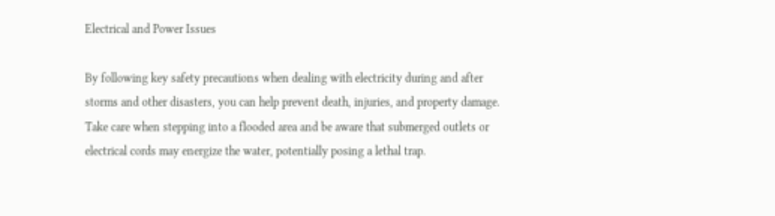Electrical and Power Issues

By following key safety precautions when dealing with electricity during and after storms and other disasters, you can help prevent death, injuries, and property damage. Take care when stepping into a flooded area and be aware that submerged outlets or electrical cords may energize the water, potentially posing a lethal trap.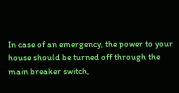In case of an emergency, the power to your house should be turned off through the main breaker switch,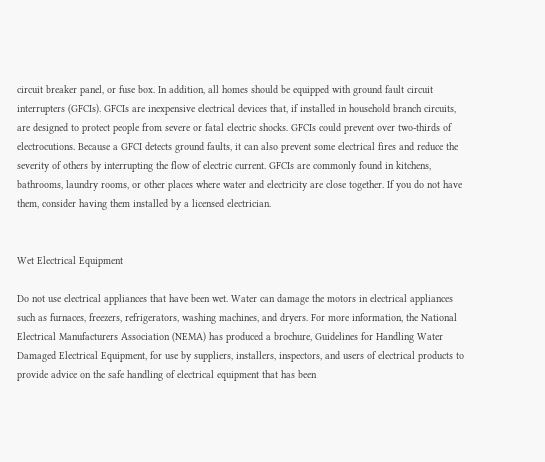circuit breaker panel, or fuse box. In addition, all homes should be equipped with ground fault circuit interrupters (GFCIs). GFCIs are inexpensive electrical devices that, if installed in household branch circuits, are designed to protect people from severe or fatal electric shocks. GFCIs could prevent over two-thirds of electrocutions. Because a GFCI detects ground faults, it can also prevent some electrical fires and reduce the severity of others by interrupting the flow of electric current. GFCIs are commonly found in kitchens, bathrooms, laundry rooms, or other places where water and electricity are close together. If you do not have them, consider having them installed by a licensed electrician.


Wet Electrical Equipment

Do not use electrical appliances that have been wet. Water can damage the motors in electrical appliances such as furnaces, freezers, refrigerators, washing machines, and dryers. For more information, the National Electrical Manufacturers Association (NEMA) has produced a brochure, Guidelines for Handling Water Damaged Electrical Equipment, for use by suppliers, installers, inspectors, and users of electrical products to provide advice on the safe handling of electrical equipment that has been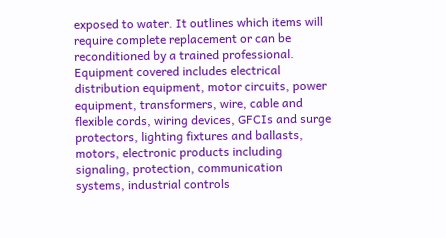exposed to water. It outlines which items will require complete replacement or can be reconditioned by a trained professional. Equipment covered includes electrical distribution equipment, motor circuits, power equipment, transformers, wire, cable and flexible cords, wiring devices, GFCIs and surge protectors, lighting fixtures and ballasts, motors, electronic products including signaling, protection, communication systems, industrial controls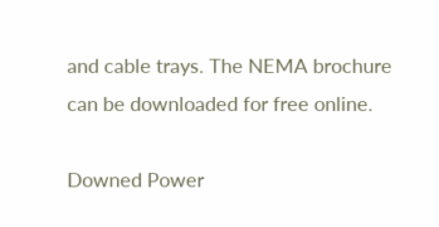and cable trays. The NEMA brochure can be downloaded for free online.

Downed Power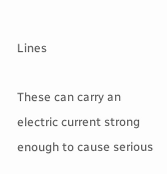Lines

These can carry an electric current strong enough to cause serious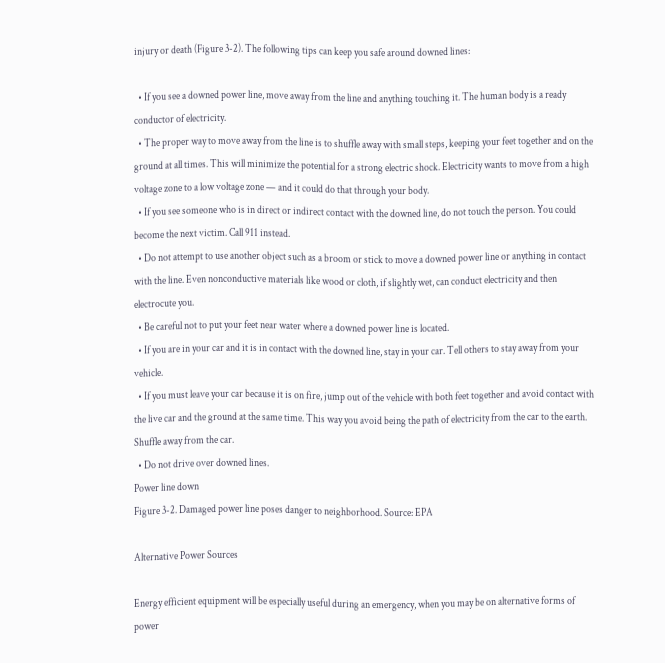injury or death (Figure 3-2). The following tips can keep you safe around downed lines:

  • If you see a downed power line, move away from the line and anything touching it. The human body is a ready conductor of electricity.
  • The proper way to move away from the line is to shuffle away with small steps, keeping your feet together and on the ground at all times. This will minimize the potential for a strong electric shock. Electricity wants to move from a high voltage zone to a low voltage zone — and it could do that through your body.
  • If you see someone who is in direct or indirect contact with the downed line, do not touch the person. You could become the next victim. Call 911 instead.
  • Do not attempt to use another object such as a broom or stick to move a downed power line or anything in contact with the line. Even nonconductive materials like wood or cloth, if slightly wet, can conduct electricity and then electrocute you.
  • Be careful not to put your feet near water where a downed power line is located.
  • If you are in your car and it is in contact with the downed line, stay in your car. Tell others to stay away from your vehicle.
  • If you must leave your car because it is on fire, jump out of the vehicle with both feet together and avoid contact with the live car and the ground at the same time. This way you avoid being the path of electricity from the car to the earth. Shuffle away from the car.
  • Do not drive over downed lines.
Power line down
Figure 3-2. Damaged power line poses danger to neighborhood. Source: EPA

Alternative Power Sources

Energy efficient equipment will be especially useful during an emergency, when you may be on alternative forms of power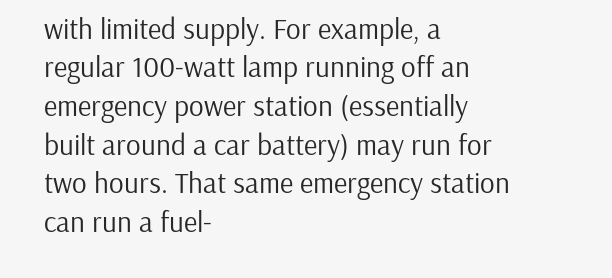with limited supply. For example, a regular 100-watt lamp running off an emergency power station (essentially built around a car battery) may run for two hours. That same emergency station can run a fuel-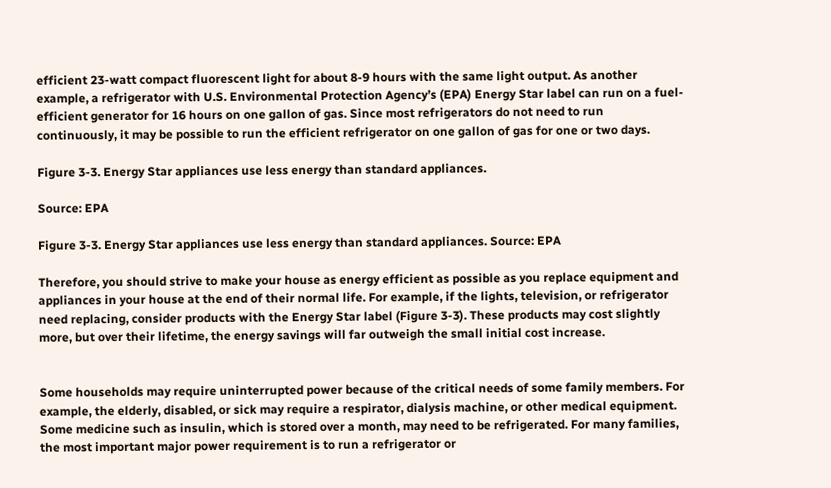efficient 23-watt compact fluorescent light for about 8-9 hours with the same light output. As another example, a refrigerator with U.S. Environmental Protection Agency’s (EPA) Energy Star label can run on a fuel-efficient generator for 16 hours on one gallon of gas. Since most refrigerators do not need to run continuously, it may be possible to run the efficient refrigerator on one gallon of gas for one or two days.

Figure 3-3. Energy Star appliances use less energy than standard appliances.

Source: EPA

Figure 3-3. Energy Star appliances use less energy than standard appliances. Source: EPA

Therefore, you should strive to make your house as energy efficient as possible as you replace equipment and appliances in your house at the end of their normal life. For example, if the lights, television, or refrigerator need replacing, consider products with the Energy Star label (Figure 3-3). These products may cost slightly more, but over their lifetime, the energy savings will far outweigh the small initial cost increase.


Some households may require uninterrupted power because of the critical needs of some family members. For example, the elderly, disabled, or sick may require a respirator, dialysis machine, or other medical equipment. Some medicine such as insulin, which is stored over a month, may need to be refrigerated. For many families, the most important major power requirement is to run a refrigerator or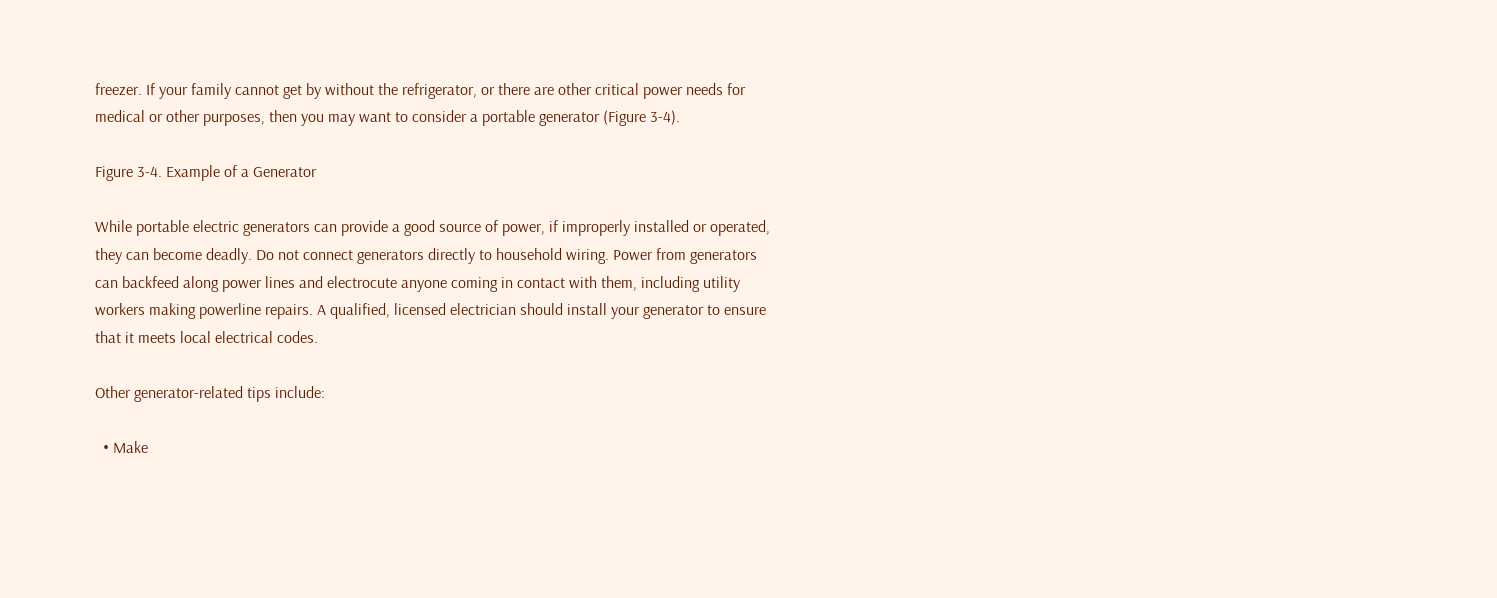freezer. If your family cannot get by without the refrigerator, or there are other critical power needs for medical or other purposes, then you may want to consider a portable generator (Figure 3-4).

Figure 3-4. Example of a Generator

While portable electric generators can provide a good source of power, if improperly installed or operated, they can become deadly. Do not connect generators directly to household wiring. Power from generators can backfeed along power lines and electrocute anyone coming in contact with them, including utility workers making powerline repairs. A qualified, licensed electrician should install your generator to ensure that it meets local electrical codes.

Other generator-related tips include:

  • Make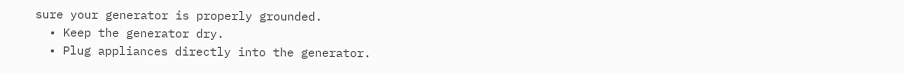sure your generator is properly grounded.
  • Keep the generator dry.
  • Plug appliances directly into the generator.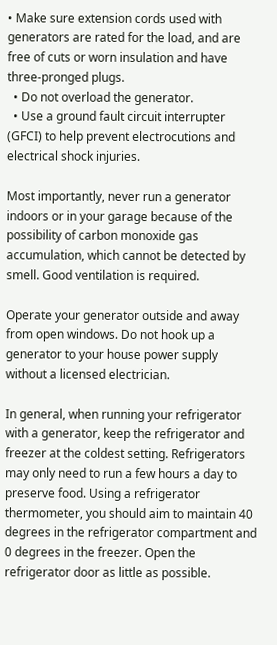• Make sure extension cords used with generators are rated for the load, and are free of cuts or worn insulation and have three-pronged plugs.
  • Do not overload the generator.
  • Use a ground fault circuit interrupter (GFCI) to help prevent electrocutions and electrical shock injuries.

Most importantly, never run a generator indoors or in your garage because of the possibility of carbon monoxide gas accumulation, which cannot be detected by smell. Good ventilation is required.

Operate your generator outside and away from open windows. Do not hook up a generator to your house power supply without a licensed electrician.

In general, when running your refrigerator with a generator, keep the refrigerator and freezer at the coldest setting. Refrigerators may only need to run a few hours a day to preserve food. Using a refrigerator thermometer, you should aim to maintain 40 degrees in the refrigerator compartment and 0 degrees in the freezer. Open the refrigerator door as little as possible.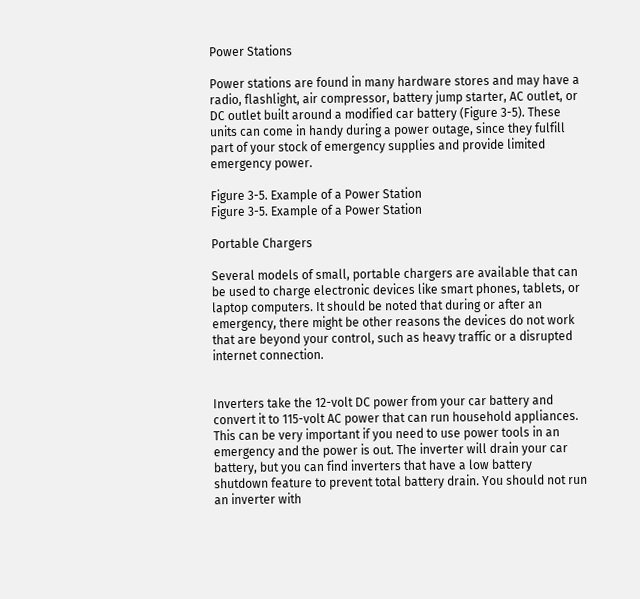Power Stations

Power stations are found in many hardware stores and may have a radio, flashlight, air compressor, battery jump starter, AC outlet, or DC outlet built around a modified car battery (Figure 3-5). These units can come in handy during a power outage, since they fulfill part of your stock of emergency supplies and provide limited emergency power.

Figure 3-5. Example of a Power Station
Figure 3-5. Example of a Power Station

Portable Chargers

Several models of small, portable chargers are available that can be used to charge electronic devices like smart phones, tablets, or laptop computers. It should be noted that during or after an emergency, there might be other reasons the devices do not work that are beyond your control, such as heavy traffic or a disrupted internet connection.


Inverters take the 12-volt DC power from your car battery and convert it to 115-volt AC power that can run household appliances. This can be very important if you need to use power tools in an emergency and the power is out. The inverter will drain your car battery, but you can find inverters that have a low battery shutdown feature to prevent total battery drain. You should not run an inverter with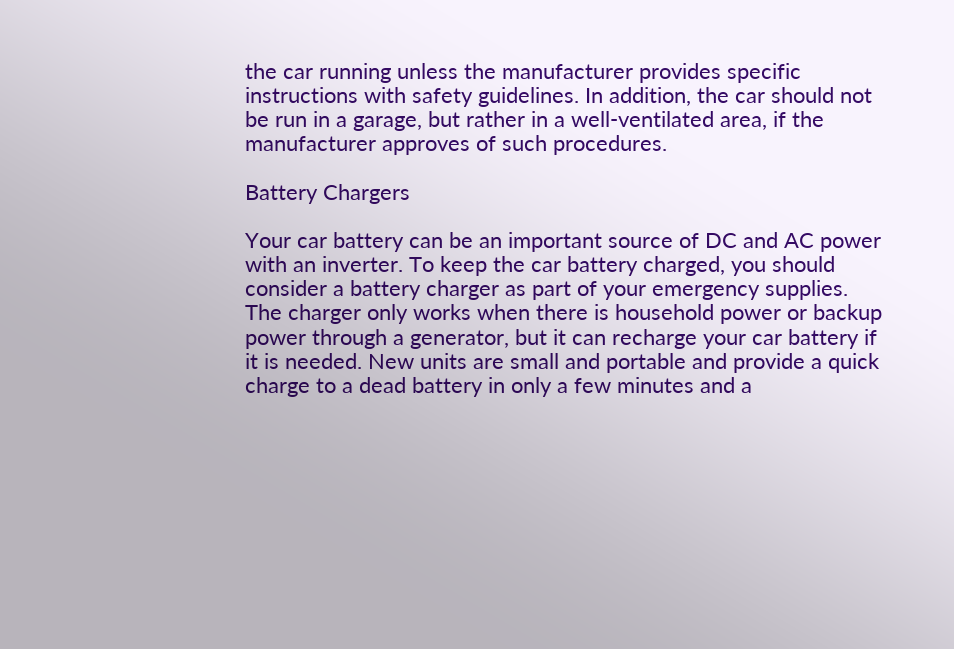the car running unless the manufacturer provides specific instructions with safety guidelines. In addition, the car should not be run in a garage, but rather in a well-ventilated area, if the manufacturer approves of such procedures.

Battery Chargers

Your car battery can be an important source of DC and AC power with an inverter. To keep the car battery charged, you should consider a battery charger as part of your emergency supplies. The charger only works when there is household power or backup power through a generator, but it can recharge your car battery if it is needed. New units are small and portable and provide a quick charge to a dead battery in only a few minutes and a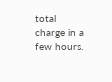total charge in a few hours.